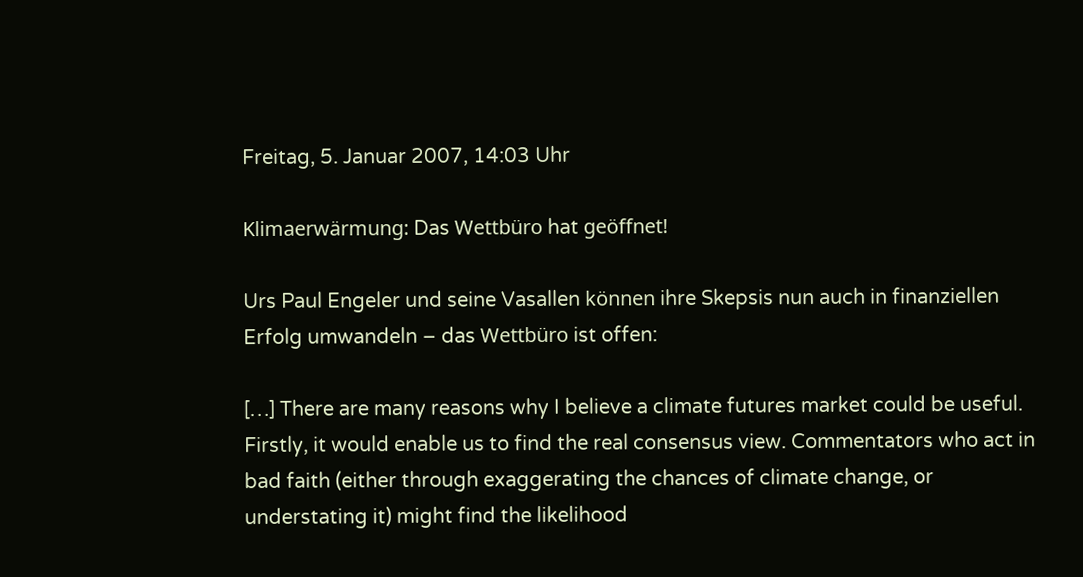Freitag, 5. Januar 2007, 14:03 Uhr

Klimaerwärmung: Das Wettbüro hat geöffnet!

Urs Paul Engeler und seine Vasallen können ihre Skepsis nun auch in finanziellen Erfolg umwandeln – das Wettbüro ist offen:

[…] There are many reasons why I believe a climate futures market could be useful. Firstly, it would enable us to find the real consensus view. Commentators who act in bad faith (either through exaggerating the chances of climate change, or understating it) might find the likelihood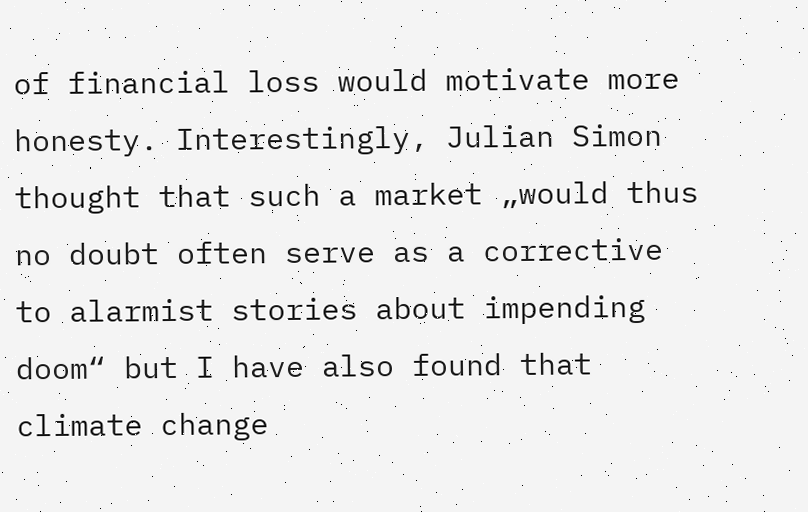of financial loss would motivate more honesty. Interestingly, Julian Simon thought that such a market „would thus no doubt often serve as a corrective to alarmist stories about impending doom“ but I have also found that climate change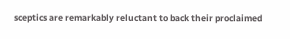sceptics are remarkably reluctant to back their proclaimed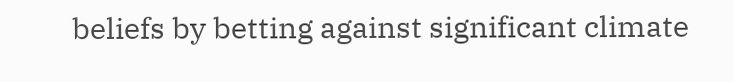beliefs by betting against significant climate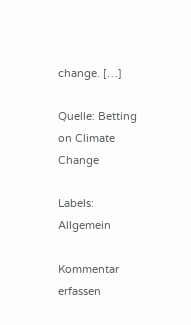change. […]

Quelle: Betting on Climate Change

Labels: Allgemein

Kommentar erfassen